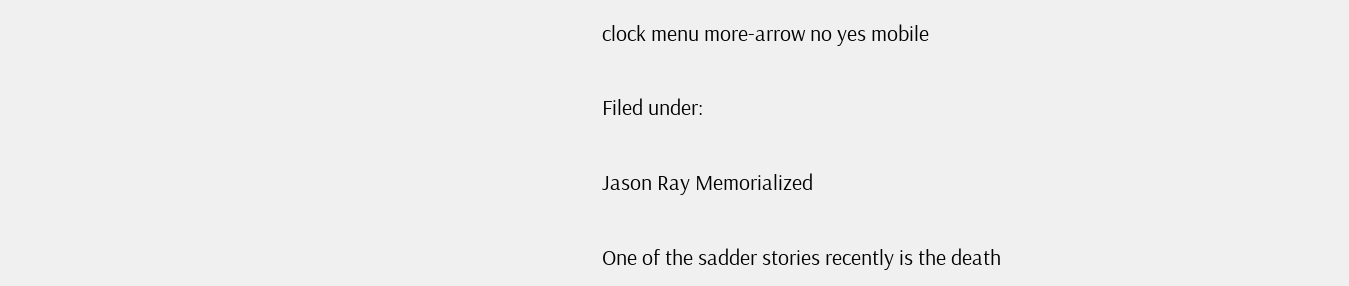clock menu more-arrow no yes mobile

Filed under:

Jason Ray Memorialized

One of the sadder stories recently is the death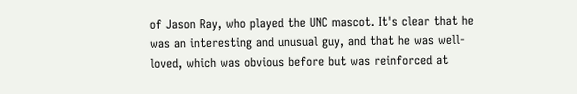of Jason Ray, who played the UNC mascot. It's clear that he was an interesting and unusual guy, and that he was well-loved, which was obvious before but was reinforced at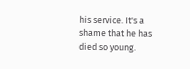his service. It's a shame that he has died so young.